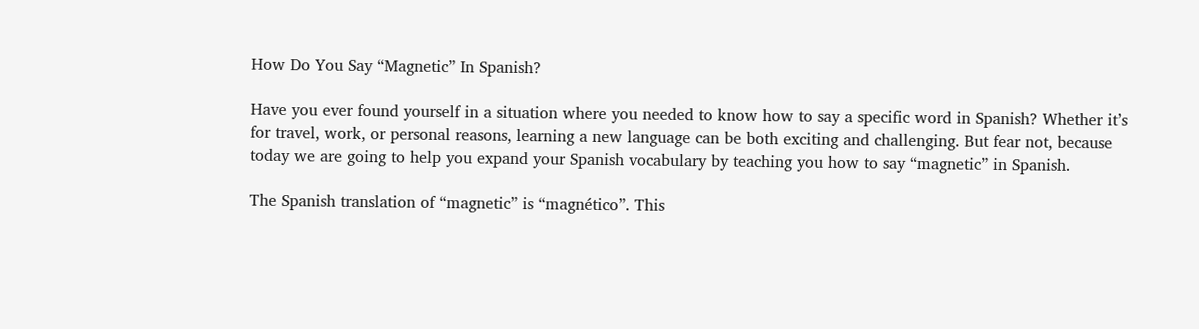How Do You Say “Magnetic” In Spanish?

Have you ever found yourself in a situation where you needed to know how to say a specific word in Spanish? Whether it’s for travel, work, or personal reasons, learning a new language can be both exciting and challenging. But fear not, because today we are going to help you expand your Spanish vocabulary by teaching you how to say “magnetic” in Spanish.

The Spanish translation of “magnetic” is “magnético”. This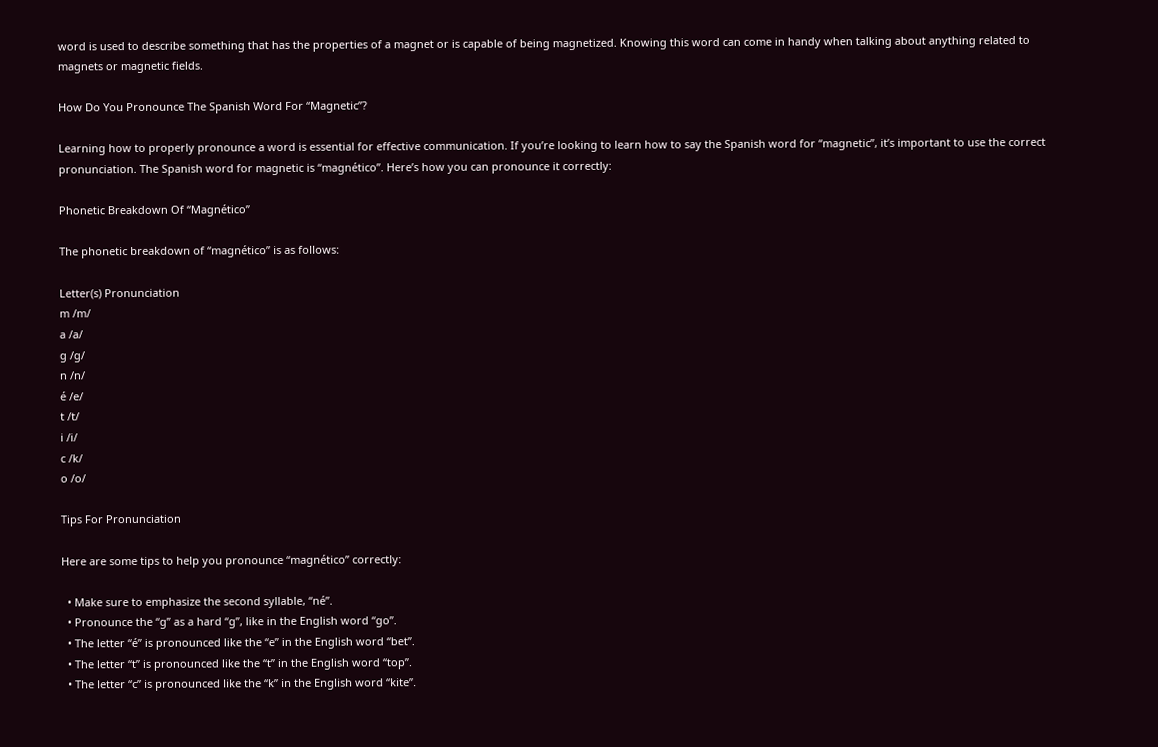word is used to describe something that has the properties of a magnet or is capable of being magnetized. Knowing this word can come in handy when talking about anything related to magnets or magnetic fields.

How Do You Pronounce The Spanish Word For “Magnetic”?

Learning how to properly pronounce a word is essential for effective communication. If you’re looking to learn how to say the Spanish word for “magnetic”, it’s important to use the correct pronunciation. The Spanish word for magnetic is “magnético”. Here’s how you can pronounce it correctly:

Phonetic Breakdown Of “Magnético”

The phonetic breakdown of “magnético” is as follows:

Letter(s) Pronunciation
m /m/
a /a/
g /ɡ/
n /n/
é /e/
t /t/
i /i/
c /k/
o /o/

Tips For Pronunciation

Here are some tips to help you pronounce “magnético” correctly:

  • Make sure to emphasize the second syllable, “né”.
  • Pronounce the “g” as a hard “g”, like in the English word “go”.
  • The letter “é” is pronounced like the “e” in the English word “bet”.
  • The letter “t” is pronounced like the “t” in the English word “top”.
  • The letter “c” is pronounced like the “k” in the English word “kite”.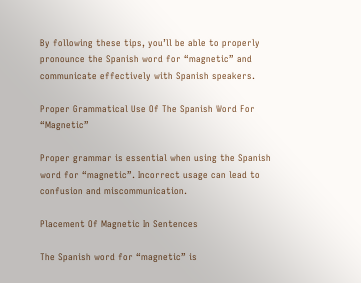By following these tips, you’ll be able to properly pronounce the Spanish word for “magnetic” and communicate effectively with Spanish speakers.

Proper Grammatical Use Of The Spanish Word For “Magnetic”

Proper grammar is essential when using the Spanish word for “magnetic”. Incorrect usage can lead to confusion and miscommunication.

Placement Of Magnetic In Sentences

The Spanish word for “magnetic” is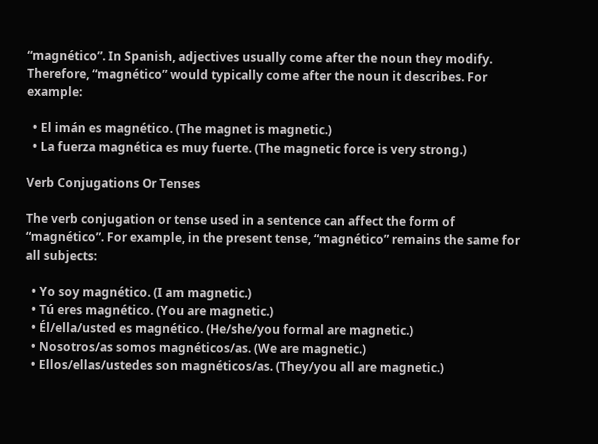“magnético”. In Spanish, adjectives usually come after the noun they modify. Therefore, “magnético” would typically come after the noun it describes. For example:

  • El imán es magnético. (The magnet is magnetic.)
  • La fuerza magnética es muy fuerte. (The magnetic force is very strong.)

Verb Conjugations Or Tenses

The verb conjugation or tense used in a sentence can affect the form of “magnético”. For example, in the present tense, “magnético” remains the same for all subjects:

  • Yo soy magnético. (I am magnetic.)
  • Tú eres magnético. (You are magnetic.)
  • Él/ella/usted es magnético. (He/she/you formal are magnetic.)
  • Nosotros/as somos magnéticos/as. (We are magnetic.)
  • Ellos/ellas/ustedes son magnéticos/as. (They/you all are magnetic.)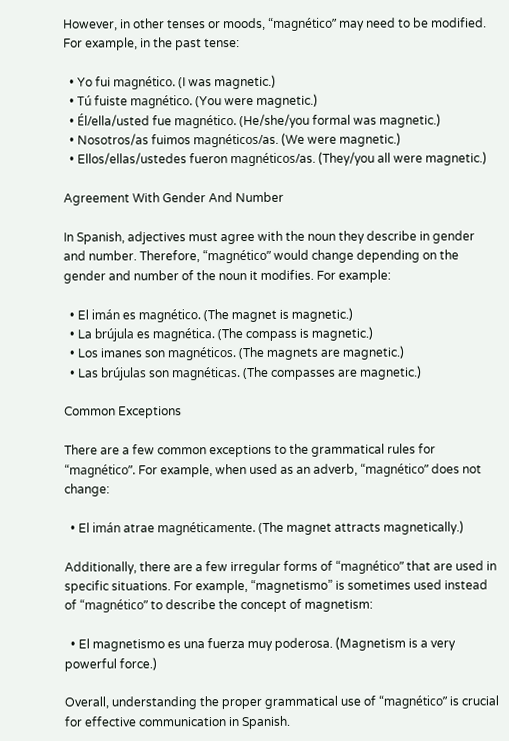However, in other tenses or moods, “magnético” may need to be modified. For example, in the past tense:

  • Yo fui magnético. (I was magnetic.)
  • Tú fuiste magnético. (You were magnetic.)
  • Él/ella/usted fue magnético. (He/she/you formal was magnetic.)
  • Nosotros/as fuimos magnéticos/as. (We were magnetic.)
  • Ellos/ellas/ustedes fueron magnéticos/as. (They/you all were magnetic.)

Agreement With Gender And Number

In Spanish, adjectives must agree with the noun they describe in gender and number. Therefore, “magnético” would change depending on the gender and number of the noun it modifies. For example:

  • El imán es magnético. (The magnet is magnetic.)
  • La brújula es magnética. (The compass is magnetic.)
  • Los imanes son magnéticos. (The magnets are magnetic.)
  • Las brújulas son magnéticas. (The compasses are magnetic.)

Common Exceptions

There are a few common exceptions to the grammatical rules for “magnético”. For example, when used as an adverb, “magnético” does not change:

  • El imán atrae magnéticamente. (The magnet attracts magnetically.)

Additionally, there are a few irregular forms of “magnético” that are used in specific situations. For example, “magnetismo” is sometimes used instead of “magnético” to describe the concept of magnetism:

  • El magnetismo es una fuerza muy poderosa. (Magnetism is a very powerful force.)

Overall, understanding the proper grammatical use of “magnético” is crucial for effective communication in Spanish.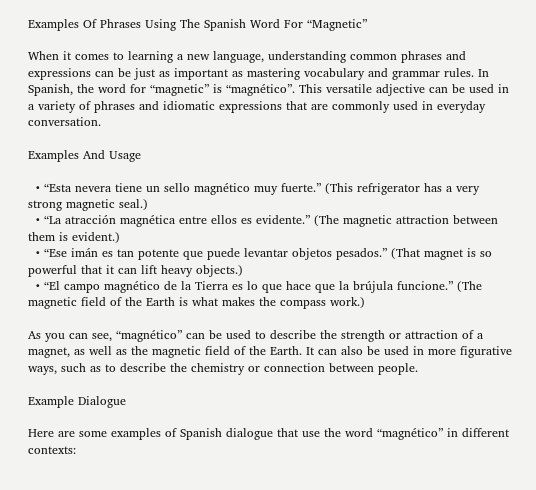Examples Of Phrases Using The Spanish Word For “Magnetic”

When it comes to learning a new language, understanding common phrases and expressions can be just as important as mastering vocabulary and grammar rules. In Spanish, the word for “magnetic” is “magnético”. This versatile adjective can be used in a variety of phrases and idiomatic expressions that are commonly used in everyday conversation.

Examples And Usage

  • “Esta nevera tiene un sello magnético muy fuerte.” (This refrigerator has a very strong magnetic seal.)
  • “La atracción magnética entre ellos es evidente.” (The magnetic attraction between them is evident.)
  • “Ese imán es tan potente que puede levantar objetos pesados.” (That magnet is so powerful that it can lift heavy objects.)
  • “El campo magnético de la Tierra es lo que hace que la brújula funcione.” (The magnetic field of the Earth is what makes the compass work.)

As you can see, “magnético” can be used to describe the strength or attraction of a magnet, as well as the magnetic field of the Earth. It can also be used in more figurative ways, such as to describe the chemistry or connection between people.

Example Dialogue

Here are some examples of Spanish dialogue that use the word “magnético” in different contexts: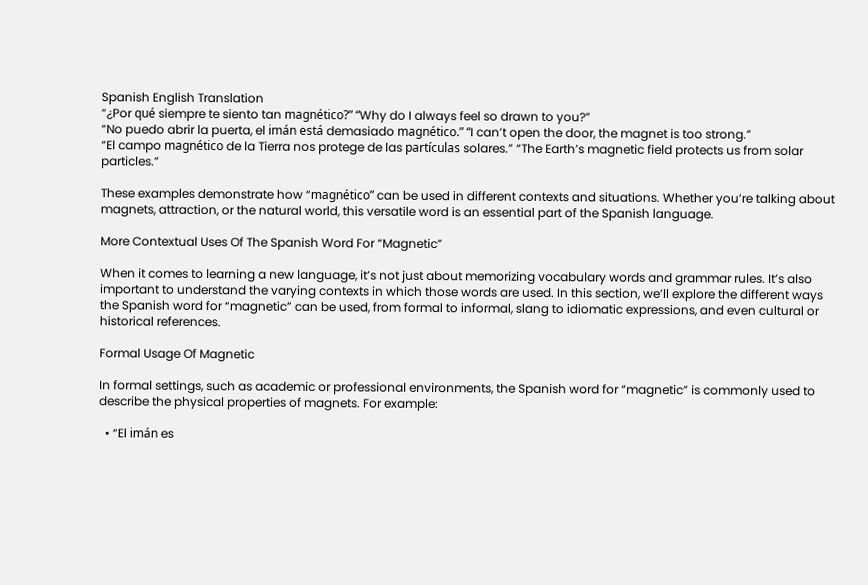Spanish English Translation
“¿Por qué siempre te siento tan magnético?” “Why do I always feel so drawn to you?”
“No puedo abrir la puerta, el imán está demasiado magnético.” “I can’t open the door, the magnet is too strong.”
“El campo magnético de la Tierra nos protege de las partículas solares.” “The Earth’s magnetic field protects us from solar particles.”

These examples demonstrate how “magnético” can be used in different contexts and situations. Whether you’re talking about magnets, attraction, or the natural world, this versatile word is an essential part of the Spanish language.

More Contextual Uses Of The Spanish Word For “Magnetic”

When it comes to learning a new language, it’s not just about memorizing vocabulary words and grammar rules. It’s also important to understand the varying contexts in which those words are used. In this section, we’ll explore the different ways the Spanish word for “magnetic” can be used, from formal to informal, slang to idiomatic expressions, and even cultural or historical references.

Formal Usage Of Magnetic

In formal settings, such as academic or professional environments, the Spanish word for “magnetic” is commonly used to describe the physical properties of magnets. For example:

  • “El imán es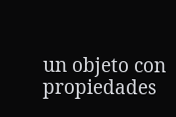un objeto con propiedades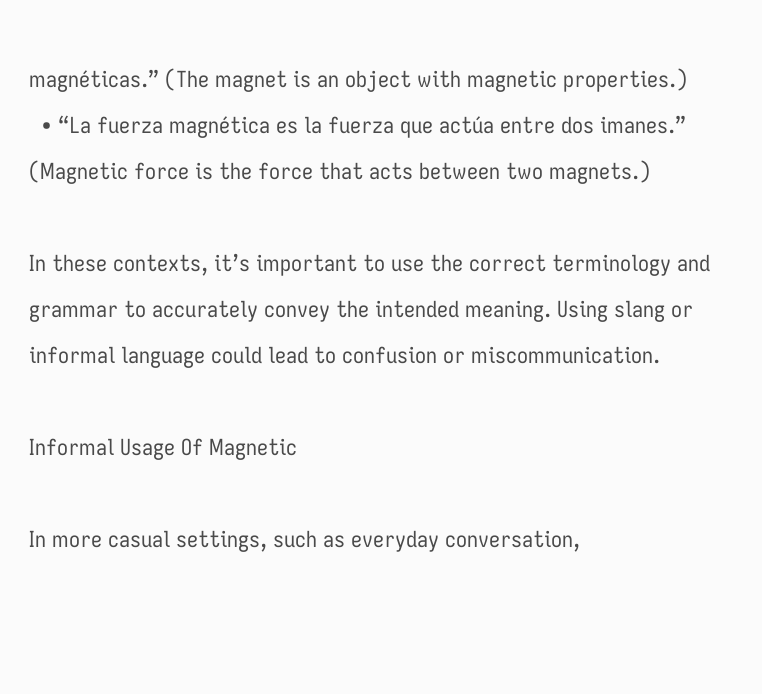magnéticas.” (The magnet is an object with magnetic properties.)
  • “La fuerza magnética es la fuerza que actúa entre dos imanes.” (Magnetic force is the force that acts between two magnets.)

In these contexts, it’s important to use the correct terminology and grammar to accurately convey the intended meaning. Using slang or informal language could lead to confusion or miscommunication.

Informal Usage Of Magnetic

In more casual settings, such as everyday conversation,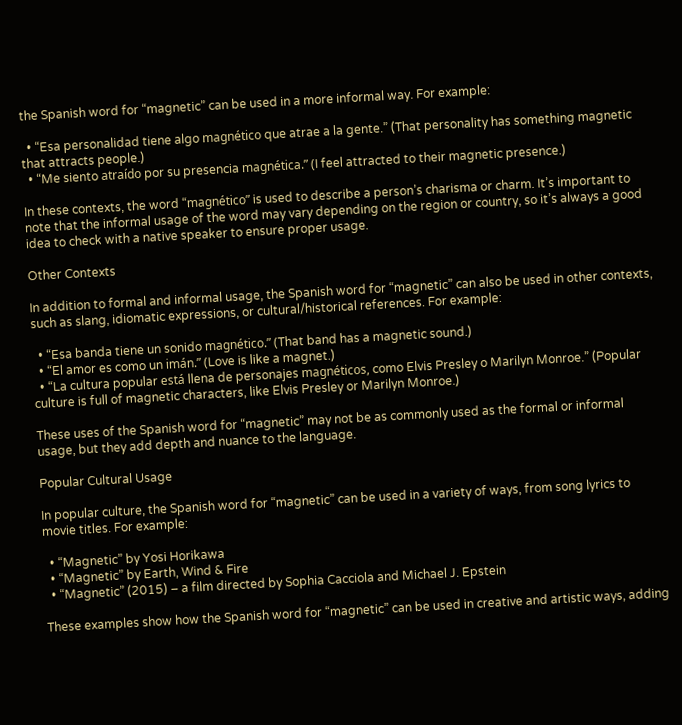the Spanish word for “magnetic” can be used in a more informal way. For example:

  • “Esa personalidad tiene algo magnético que atrae a la gente.” (That personality has something magnetic that attracts people.)
  • “Me siento atraído por su presencia magnética.” (I feel attracted to their magnetic presence.)

In these contexts, the word “magnético” is used to describe a person’s charisma or charm. It’s important to note that the informal usage of the word may vary depending on the region or country, so it’s always a good idea to check with a native speaker to ensure proper usage.

Other Contexts

In addition to formal and informal usage, the Spanish word for “magnetic” can also be used in other contexts, such as slang, idiomatic expressions, or cultural/historical references. For example:

  • “Esa banda tiene un sonido magnético.” (That band has a magnetic sound.)
  • “El amor es como un imán.” (Love is like a magnet.)
  • “La cultura popular está llena de personajes magnéticos, como Elvis Presley o Marilyn Monroe.” (Popular culture is full of magnetic characters, like Elvis Presley or Marilyn Monroe.)

These uses of the Spanish word for “magnetic” may not be as commonly used as the formal or informal usage, but they add depth and nuance to the language.

Popular Cultural Usage

In popular culture, the Spanish word for “magnetic” can be used in a variety of ways, from song lyrics to movie titles. For example:

  • “Magnetic” by Yosi Horikawa
  • “Magnetic” by Earth, Wind & Fire
  • “Magnetic” (2015) – a film directed by Sophia Cacciola and Michael J. Epstein

These examples show how the Spanish word for “magnetic” can be used in creative and artistic ways, adding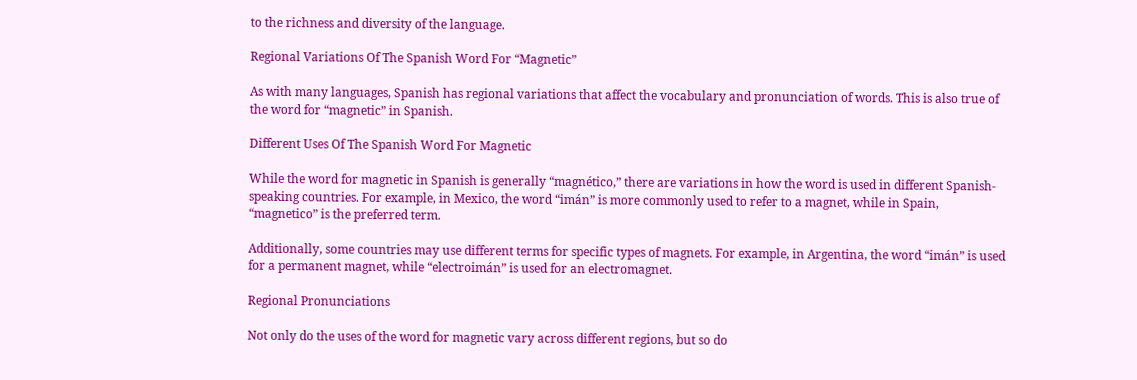to the richness and diversity of the language.

Regional Variations Of The Spanish Word For “Magnetic”

As with many languages, Spanish has regional variations that affect the vocabulary and pronunciation of words. This is also true of the word for “magnetic” in Spanish.

Different Uses Of The Spanish Word For Magnetic

While the word for magnetic in Spanish is generally “magnético,” there are variations in how the word is used in different Spanish-speaking countries. For example, in Mexico, the word “imán” is more commonly used to refer to a magnet, while in Spain, “magnetico” is the preferred term.

Additionally, some countries may use different terms for specific types of magnets. For example, in Argentina, the word “imán” is used for a permanent magnet, while “electroimán” is used for an electromagnet.

Regional Pronunciations

Not only do the uses of the word for magnetic vary across different regions, but so do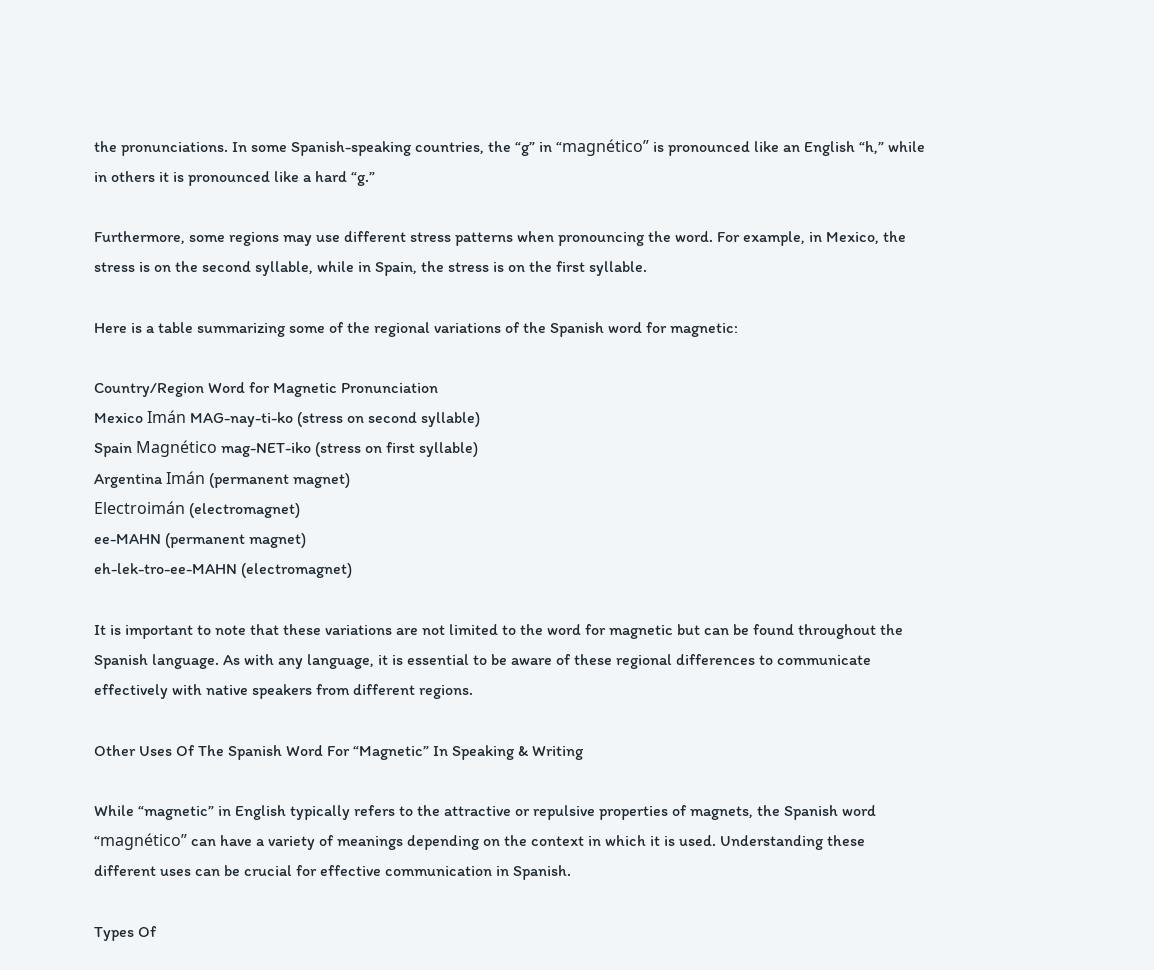the pronunciations. In some Spanish-speaking countries, the “g” in “magnético” is pronounced like an English “h,” while in others it is pronounced like a hard “g.”

Furthermore, some regions may use different stress patterns when pronouncing the word. For example, in Mexico, the stress is on the second syllable, while in Spain, the stress is on the first syllable.

Here is a table summarizing some of the regional variations of the Spanish word for magnetic:

Country/Region Word for Magnetic Pronunciation
Mexico Imán MAG-nay-ti-ko (stress on second syllable)
Spain Magnético mag-NET-iko (stress on first syllable)
Argentina Imán (permanent magnet)
Electroimán (electromagnet)
ee-MAHN (permanent magnet)
eh-lek-tro-ee-MAHN (electromagnet)

It is important to note that these variations are not limited to the word for magnetic but can be found throughout the Spanish language. As with any language, it is essential to be aware of these regional differences to communicate effectively with native speakers from different regions.

Other Uses Of The Spanish Word For “Magnetic” In Speaking & Writing

While “magnetic” in English typically refers to the attractive or repulsive properties of magnets, the Spanish word “magnético” can have a variety of meanings depending on the context in which it is used. Understanding these different uses can be crucial for effective communication in Spanish.

Types Of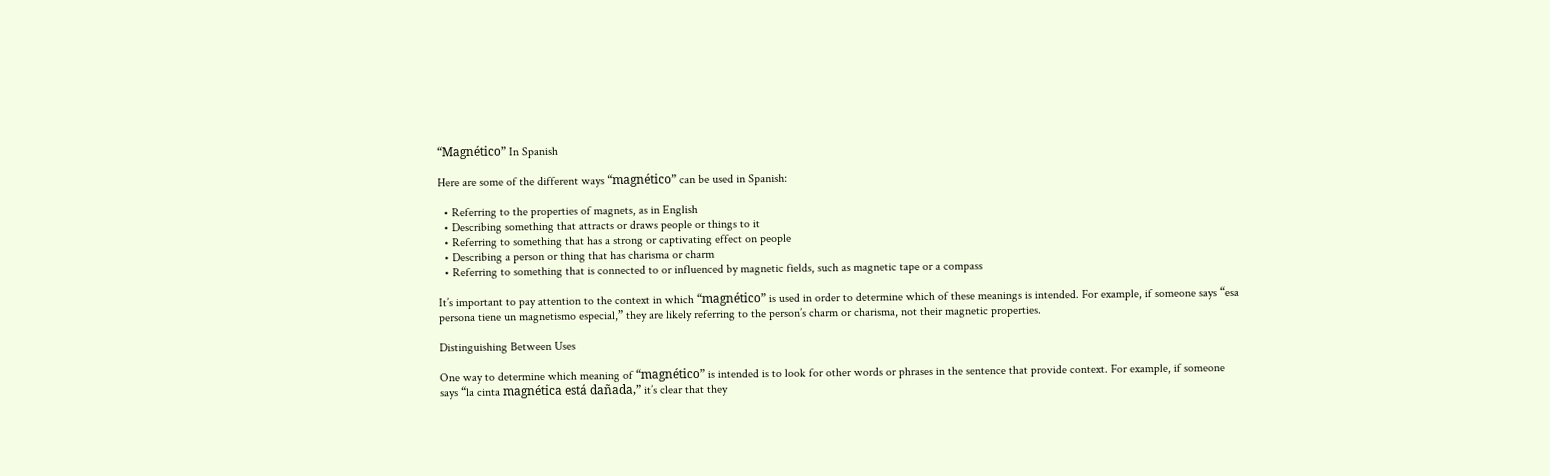“Magnético” In Spanish

Here are some of the different ways “magnético” can be used in Spanish:

  • Referring to the properties of magnets, as in English
  • Describing something that attracts or draws people or things to it
  • Referring to something that has a strong or captivating effect on people
  • Describing a person or thing that has charisma or charm
  • Referring to something that is connected to or influenced by magnetic fields, such as magnetic tape or a compass

It’s important to pay attention to the context in which “magnético” is used in order to determine which of these meanings is intended. For example, if someone says “esa persona tiene un magnetismo especial,” they are likely referring to the person’s charm or charisma, not their magnetic properties.

Distinguishing Between Uses

One way to determine which meaning of “magnético” is intended is to look for other words or phrases in the sentence that provide context. For example, if someone says “la cinta magnética está dañada,” it’s clear that they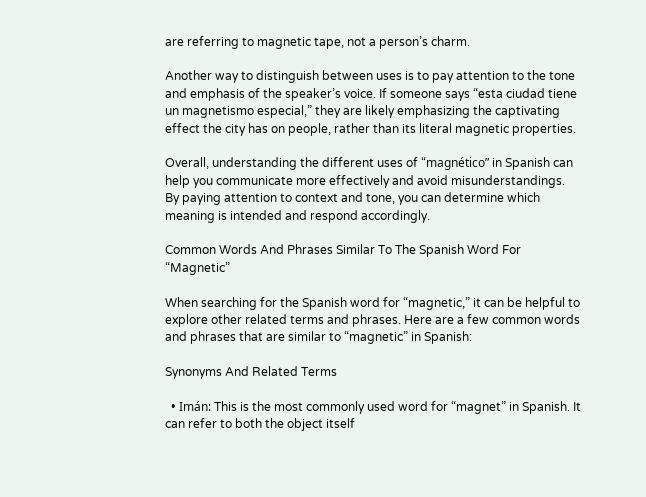are referring to magnetic tape, not a person’s charm.

Another way to distinguish between uses is to pay attention to the tone and emphasis of the speaker’s voice. If someone says “esta ciudad tiene un magnetismo especial,” they are likely emphasizing the captivating effect the city has on people, rather than its literal magnetic properties.

Overall, understanding the different uses of “magnético” in Spanish can help you communicate more effectively and avoid misunderstandings. By paying attention to context and tone, you can determine which meaning is intended and respond accordingly.

Common Words And Phrases Similar To The Spanish Word For “Magnetic”

When searching for the Spanish word for “magnetic,” it can be helpful to explore other related terms and phrases. Here are a few common words and phrases that are similar to “magnetic” in Spanish:

Synonyms And Related Terms

  • Imán: This is the most commonly used word for “magnet” in Spanish. It can refer to both the object itself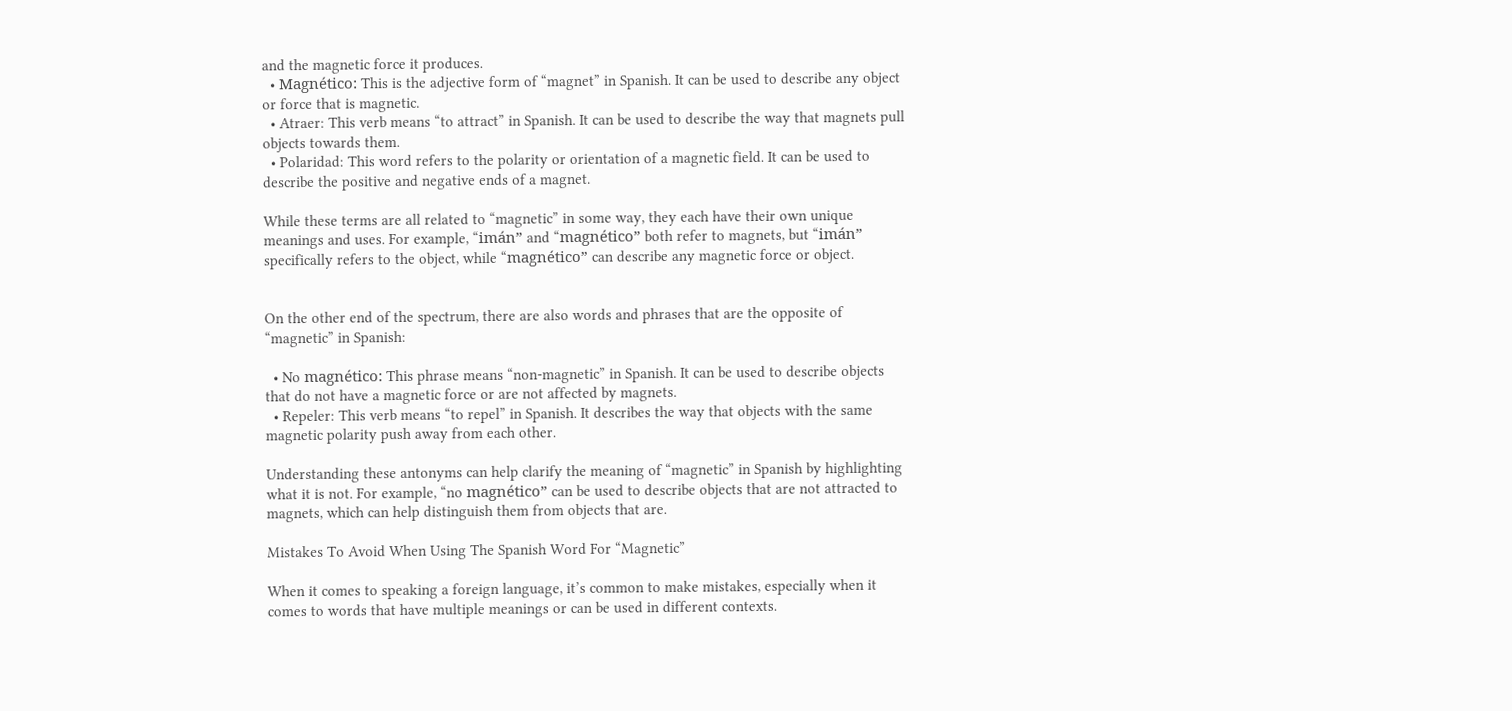and the magnetic force it produces.
  • Magnético: This is the adjective form of “magnet” in Spanish. It can be used to describe any object or force that is magnetic.
  • Atraer: This verb means “to attract” in Spanish. It can be used to describe the way that magnets pull objects towards them.
  • Polaridad: This word refers to the polarity or orientation of a magnetic field. It can be used to describe the positive and negative ends of a magnet.

While these terms are all related to “magnetic” in some way, they each have their own unique meanings and uses. For example, “imán” and “magnético” both refer to magnets, but “imán” specifically refers to the object, while “magnético” can describe any magnetic force or object.


On the other end of the spectrum, there are also words and phrases that are the opposite of “magnetic” in Spanish:

  • No magnético: This phrase means “non-magnetic” in Spanish. It can be used to describe objects that do not have a magnetic force or are not affected by magnets.
  • Repeler: This verb means “to repel” in Spanish. It describes the way that objects with the same magnetic polarity push away from each other.

Understanding these antonyms can help clarify the meaning of “magnetic” in Spanish by highlighting what it is not. For example, “no magnético” can be used to describe objects that are not attracted to magnets, which can help distinguish them from objects that are.

Mistakes To Avoid When Using The Spanish Word For “Magnetic”

When it comes to speaking a foreign language, it’s common to make mistakes, especially when it comes to words that have multiple meanings or can be used in different contexts.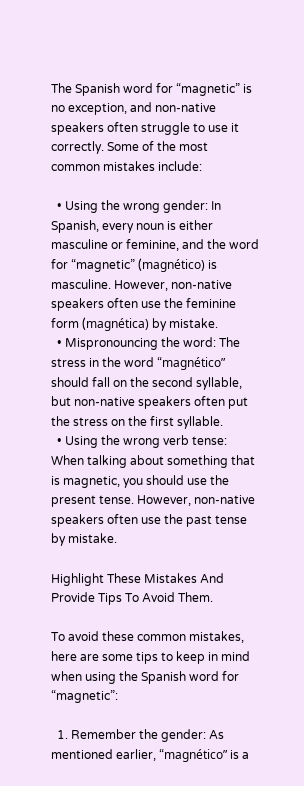The Spanish word for “magnetic” is no exception, and non-native speakers often struggle to use it correctly. Some of the most common mistakes include:

  • Using the wrong gender: In Spanish, every noun is either masculine or feminine, and the word for “magnetic” (magnético) is masculine. However, non-native speakers often use the feminine form (magnética) by mistake.
  • Mispronouncing the word: The stress in the word “magnético” should fall on the second syllable, but non-native speakers often put the stress on the first syllable.
  • Using the wrong verb tense: When talking about something that is magnetic, you should use the present tense. However, non-native speakers often use the past tense by mistake.

Highlight These Mistakes And Provide Tips To Avoid Them.

To avoid these common mistakes, here are some tips to keep in mind when using the Spanish word for “magnetic”:

  1. Remember the gender: As mentioned earlier, “magnético” is a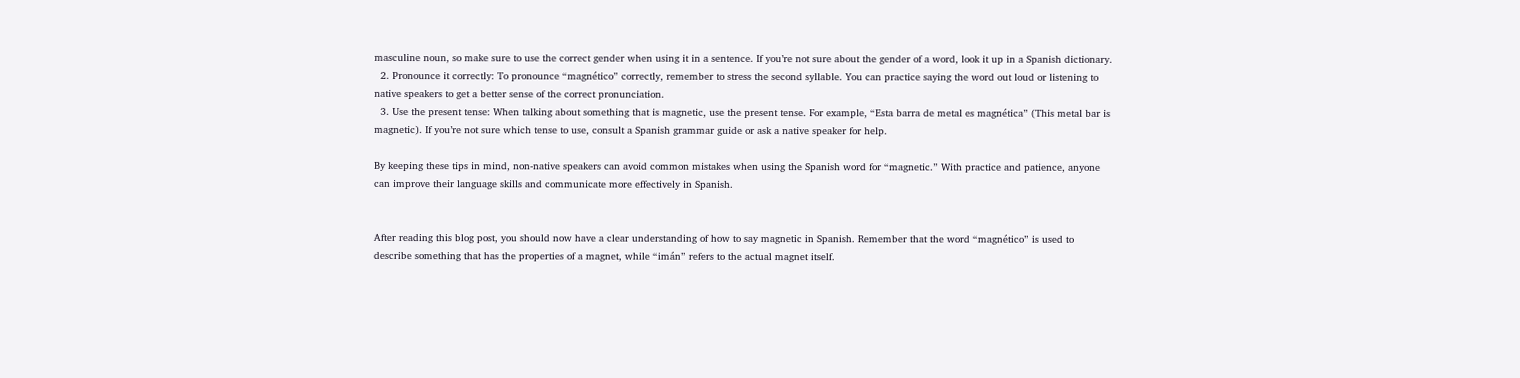masculine noun, so make sure to use the correct gender when using it in a sentence. If you’re not sure about the gender of a word, look it up in a Spanish dictionary.
  2. Pronounce it correctly: To pronounce “magnético” correctly, remember to stress the second syllable. You can practice saying the word out loud or listening to native speakers to get a better sense of the correct pronunciation.
  3. Use the present tense: When talking about something that is magnetic, use the present tense. For example, “Esta barra de metal es magnética” (This metal bar is magnetic). If you’re not sure which tense to use, consult a Spanish grammar guide or ask a native speaker for help.

By keeping these tips in mind, non-native speakers can avoid common mistakes when using the Spanish word for “magnetic.” With practice and patience, anyone can improve their language skills and communicate more effectively in Spanish.


After reading this blog post, you should now have a clear understanding of how to say magnetic in Spanish. Remember that the word “magnético” is used to describe something that has the properties of a magnet, while “imán” refers to the actual magnet itself.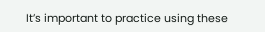It’s important to practice using these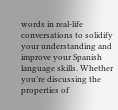words in real-life conversations to solidify your understanding and improve your Spanish language skills. Whether you’re discussing the properties of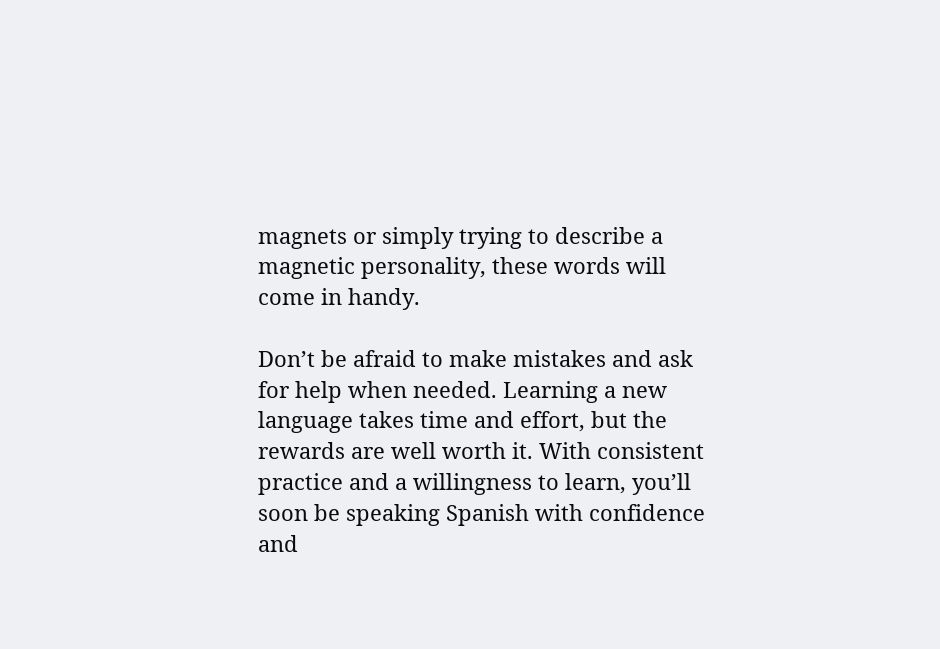magnets or simply trying to describe a magnetic personality, these words will come in handy.

Don’t be afraid to make mistakes and ask for help when needed. Learning a new language takes time and effort, but the rewards are well worth it. With consistent practice and a willingness to learn, you’ll soon be speaking Spanish with confidence and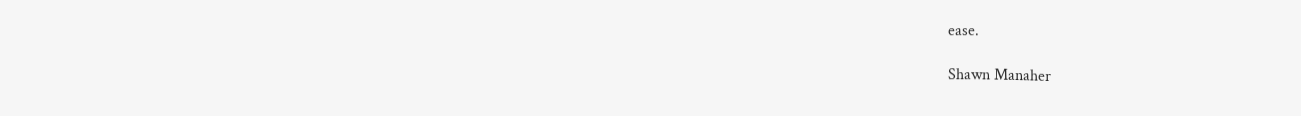ease.

Shawn Manaher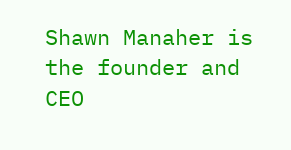Shawn Manaher is the founder and CEO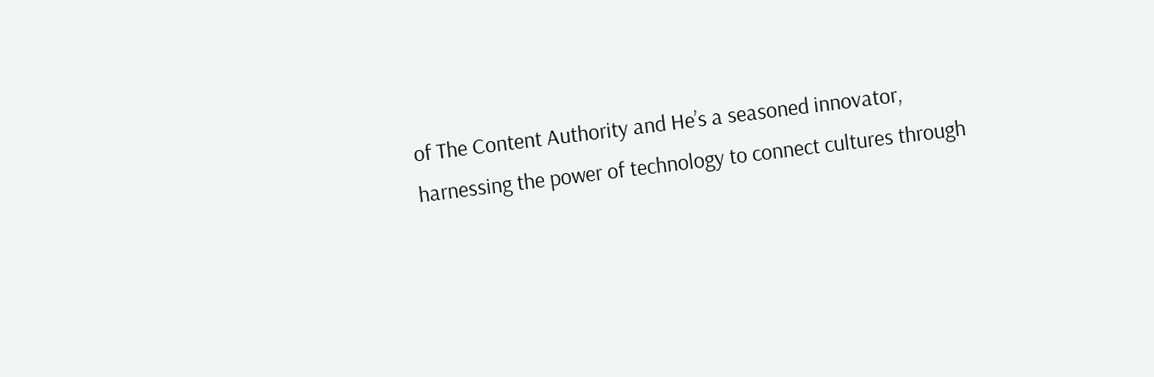of The Content Authority and He’s a seasoned innovator, harnessing the power of technology to connect cultures through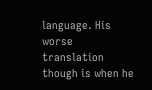language. His worse translation though is when he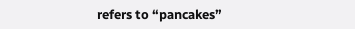refers to “pancakes”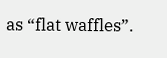as “flat waffles”.